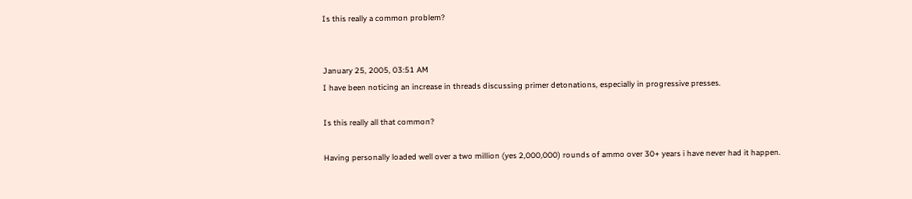Is this really a common problem?


January 25, 2005, 03:51 AM
I have been noticing an increase in threads discussing primer detonations, especially in progressive presses.

Is this really all that common?

Having personally loaded well over a two million (yes 2,000,000) rounds of ammo over 30+ years i have never had it happen.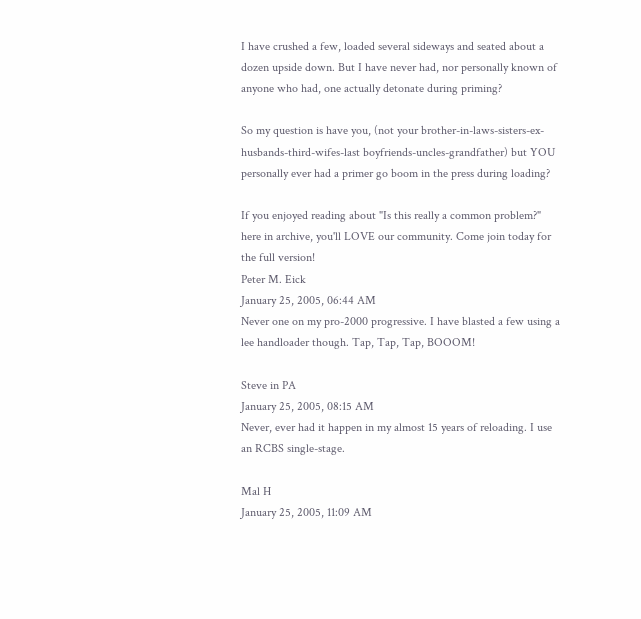I have crushed a few, loaded several sideways and seated about a dozen upside down. But I have never had, nor personally known of anyone who had, one actually detonate during priming?

So my question is have you, (not your brother-in-laws-sisters-ex-husbands-third-wifes-last boyfriends-uncles-grandfather) but YOU personally ever had a primer go boom in the press during loading?

If you enjoyed reading about "Is this really a common problem?" here in archive, you'll LOVE our community. Come join today for the full version!
Peter M. Eick
January 25, 2005, 06:44 AM
Never one on my pro-2000 progressive. I have blasted a few using a lee handloader though. Tap, Tap, Tap, BOOOM!

Steve in PA
January 25, 2005, 08:15 AM
Never, ever had it happen in my almost 15 years of reloading. I use an RCBS single-stage.

Mal H
January 25, 2005, 11:09 AM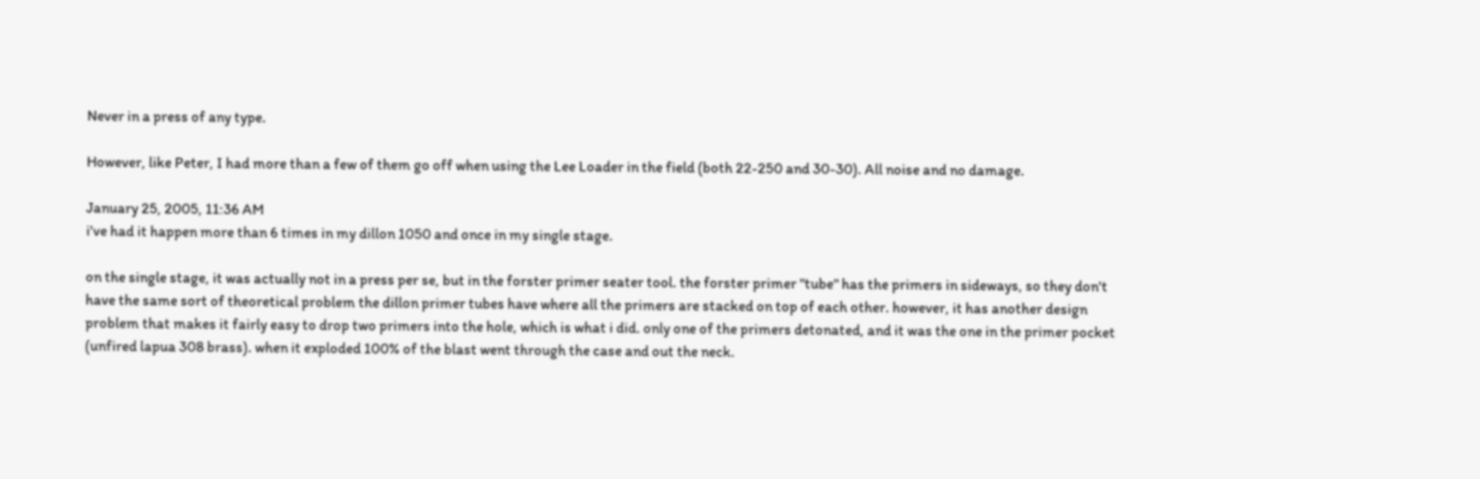Never in a press of any type.

However, like Peter, I had more than a few of them go off when using the Lee Loader in the field (both 22-250 and 30-30). All noise and no damage.

January 25, 2005, 11:36 AM
i've had it happen more than 6 times in my dillon 1050 and once in my single stage.

on the single stage, it was actually not in a press per se, but in the forster primer seater tool. the forster primer "tube" has the primers in sideways, so they don't have the same sort of theoretical problem the dillon primer tubes have where all the primers are stacked on top of each other. however, it has another design problem that makes it fairly easy to drop two primers into the hole, which is what i did. only one of the primers detonated, and it was the one in the primer pocket (unfired lapua 308 brass). when it exploded 100% of the blast went through the case and out the neck.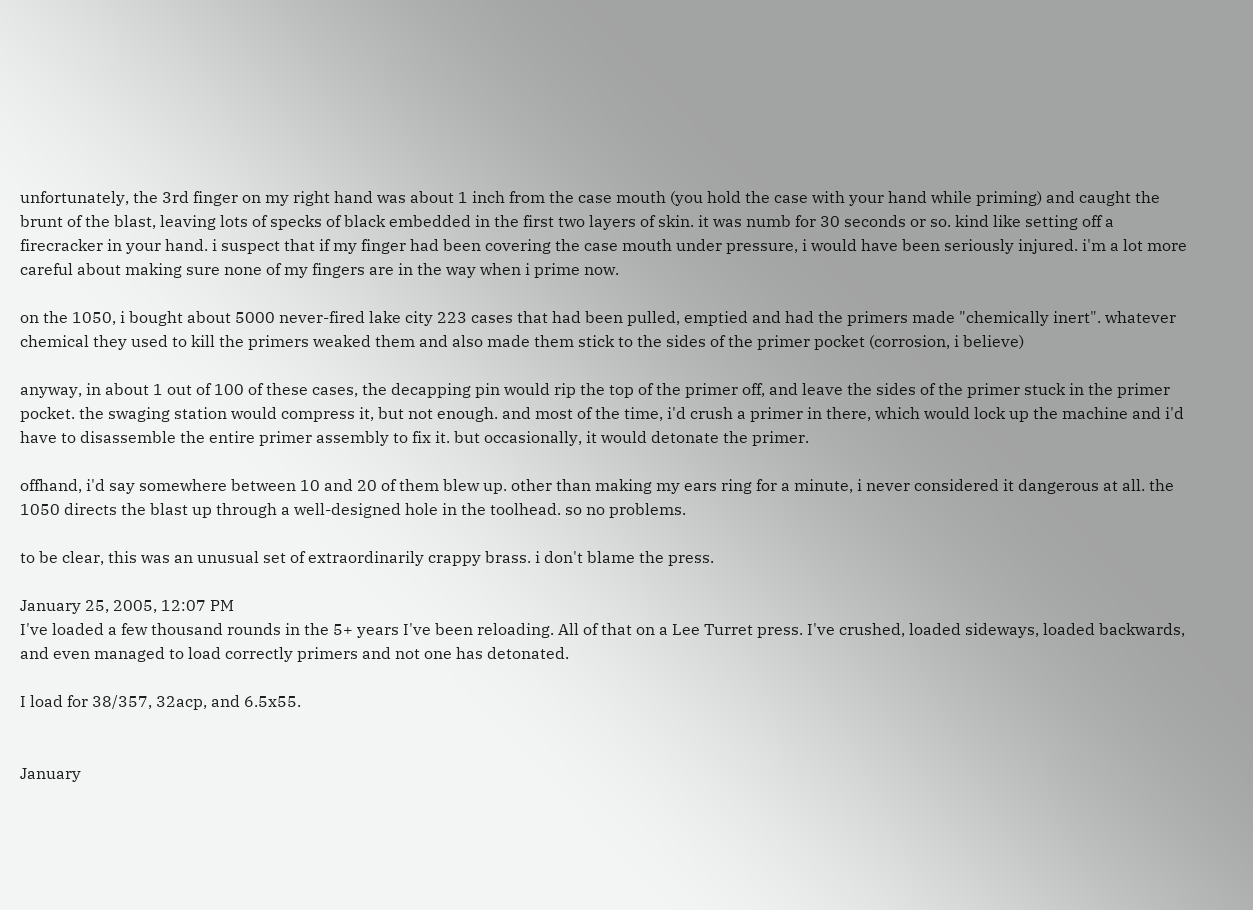unfortunately, the 3rd finger on my right hand was about 1 inch from the case mouth (you hold the case with your hand while priming) and caught the brunt of the blast, leaving lots of specks of black embedded in the first two layers of skin. it was numb for 30 seconds or so. kind like setting off a firecracker in your hand. i suspect that if my finger had been covering the case mouth under pressure, i would have been seriously injured. i'm a lot more careful about making sure none of my fingers are in the way when i prime now.

on the 1050, i bought about 5000 never-fired lake city 223 cases that had been pulled, emptied and had the primers made "chemically inert". whatever chemical they used to kill the primers weaked them and also made them stick to the sides of the primer pocket (corrosion, i believe)

anyway, in about 1 out of 100 of these cases, the decapping pin would rip the top of the primer off, and leave the sides of the primer stuck in the primer pocket. the swaging station would compress it, but not enough. and most of the time, i'd crush a primer in there, which would lock up the machine and i'd have to disassemble the entire primer assembly to fix it. but occasionally, it would detonate the primer.

offhand, i'd say somewhere between 10 and 20 of them blew up. other than making my ears ring for a minute, i never considered it dangerous at all. the 1050 directs the blast up through a well-designed hole in the toolhead. so no problems.

to be clear, this was an unusual set of extraordinarily crappy brass. i don't blame the press.

January 25, 2005, 12:07 PM
I've loaded a few thousand rounds in the 5+ years I've been reloading. All of that on a Lee Turret press. I've crushed, loaded sideways, loaded backwards, and even managed to load correctly primers and not one has detonated.

I load for 38/357, 32acp, and 6.5x55.


January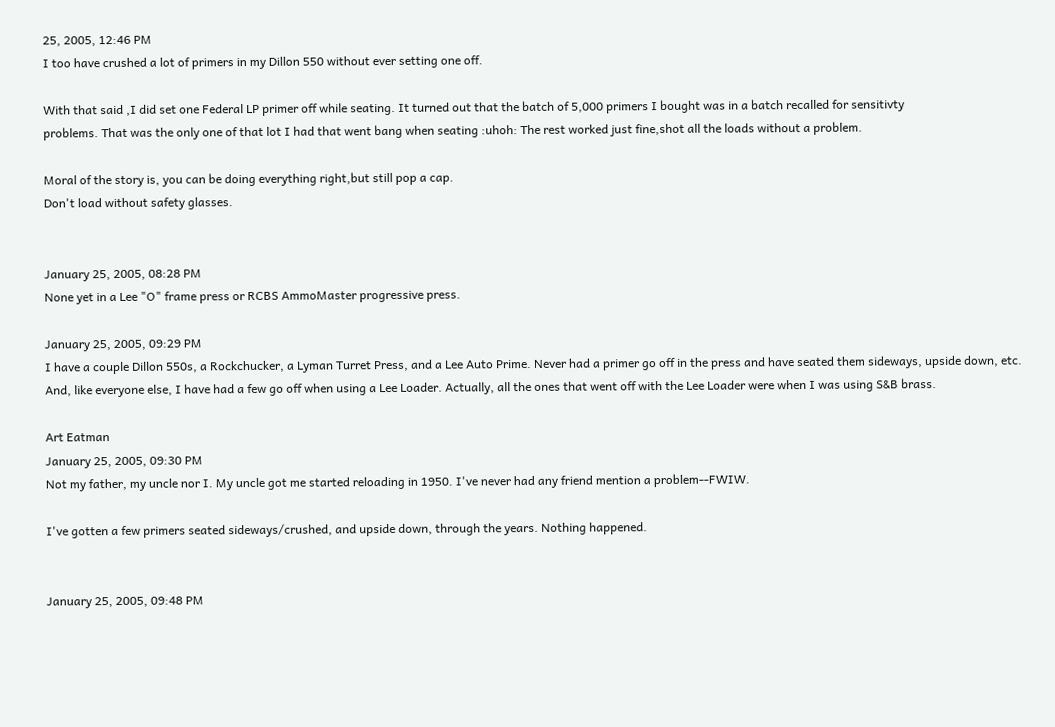25, 2005, 12:46 PM
I too have crushed a lot of primers in my Dillon 550 without ever setting one off.

With that said ,I did set one Federal LP primer off while seating. It turned out that the batch of 5,000 primers I bought was in a batch recalled for sensitivty
problems. That was the only one of that lot I had that went bang when seating :uhoh: The rest worked just fine,shot all the loads without a problem.

Moral of the story is, you can be doing everything right,but still pop a cap.
Don't load without safety glasses.


January 25, 2005, 08:28 PM
None yet in a Lee "O" frame press or RCBS AmmoMaster progressive press.

January 25, 2005, 09:29 PM
I have a couple Dillon 550s, a Rockchucker, a Lyman Turret Press, and a Lee Auto Prime. Never had a primer go off in the press and have seated them sideways, upside down, etc.
And, like everyone else, I have had a few go off when using a Lee Loader. Actually, all the ones that went off with the Lee Loader were when I was using S&B brass.

Art Eatman
January 25, 2005, 09:30 PM
Not my father, my uncle nor I. My uncle got me started reloading in 1950. I've never had any friend mention a problem--FWIW.

I've gotten a few primers seated sideways/crushed, and upside down, through the years. Nothing happened.


January 25, 2005, 09:48 PM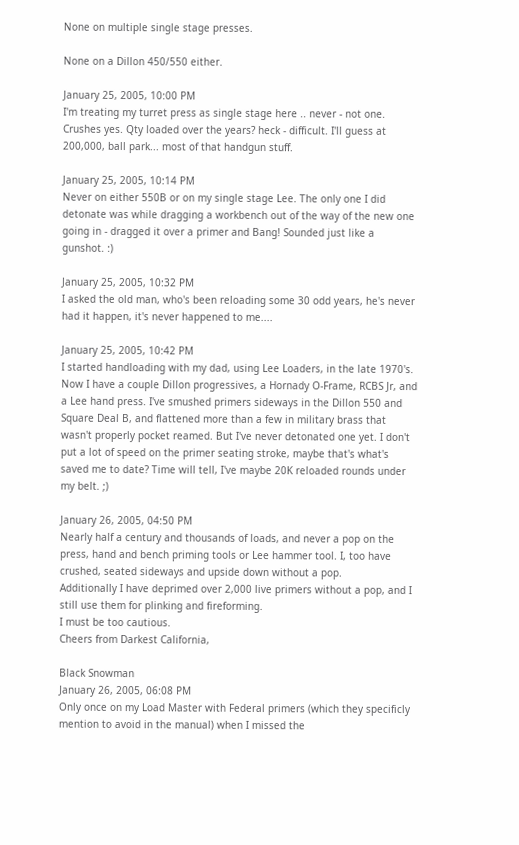None on multiple single stage presses.

None on a Dillon 450/550 either.

January 25, 2005, 10:00 PM
I'm treating my turret press as single stage here .. never - not one. Crushes yes. Qty loaded over the years? heck - difficult. I'll guess at 200,000, ball park... most of that handgun stuff.

January 25, 2005, 10:14 PM
Never on either 550B or on my single stage Lee. The only one I did detonate was while dragging a workbench out of the way of the new one going in - dragged it over a primer and Bang! Sounded just like a gunshot. :)

January 25, 2005, 10:32 PM
I asked the old man, who's been reloading some 30 odd years, he's never had it happen, it's never happened to me....

January 25, 2005, 10:42 PM
I started handloading with my dad, using Lee Loaders, in the late 1970's. Now I have a couple Dillon progressives, a Hornady O-Frame, RCBS Jr, and a Lee hand press. I've smushed primers sideways in the Dillon 550 and Square Deal B, and flattened more than a few in military brass that wasn't properly pocket reamed. But I've never detonated one yet. I don't put a lot of speed on the primer seating stroke, maybe that's what's saved me to date? Time will tell, I've maybe 20K reloaded rounds under my belt. ;)

January 26, 2005, 04:50 PM
Nearly half a century and thousands of loads, and never a pop on the press, hand and bench priming tools or Lee hammer tool. I, too have crushed, seated sideways and upside down without a pop.
Additionally I have deprimed over 2,000 live primers without a pop, and I still use them for plinking and fireforming.
I must be too cautious.
Cheers from Darkest California,

Black Snowman
January 26, 2005, 06:08 PM
Only once on my Load Master with Federal primers (which they specificly mention to avoid in the manual) when I missed the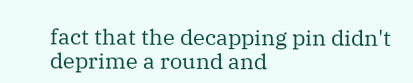fact that the decapping pin didn't deprime a round and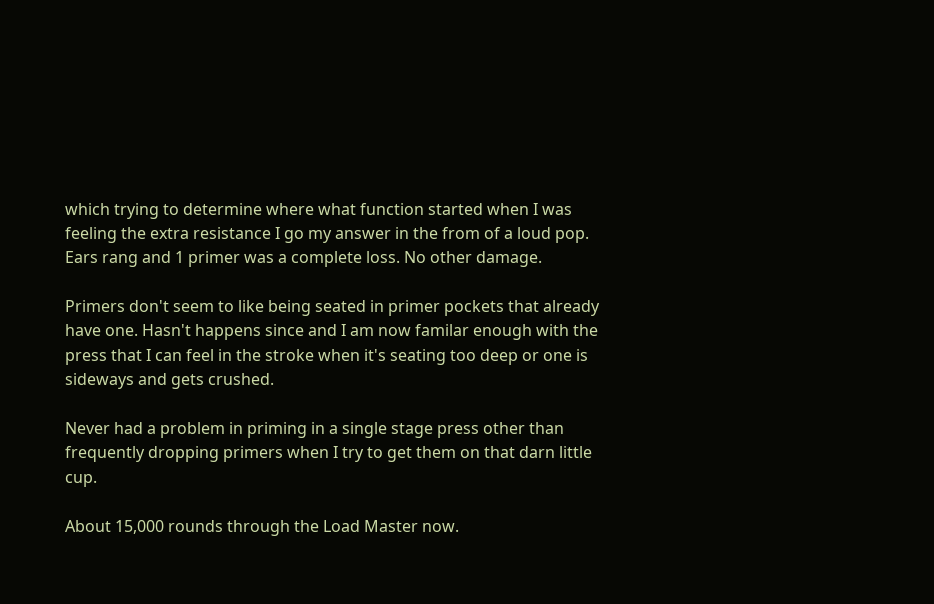which trying to determine where what function started when I was feeling the extra resistance I go my answer in the from of a loud pop. Ears rang and 1 primer was a complete loss. No other damage.

Primers don't seem to like being seated in primer pockets that already have one. Hasn't happens since and I am now familar enough with the press that I can feel in the stroke when it's seating too deep or one is sideways and gets crushed.

Never had a problem in priming in a single stage press other than frequently dropping primers when I try to get them on that darn little cup.

About 15,000 rounds through the Load Master now.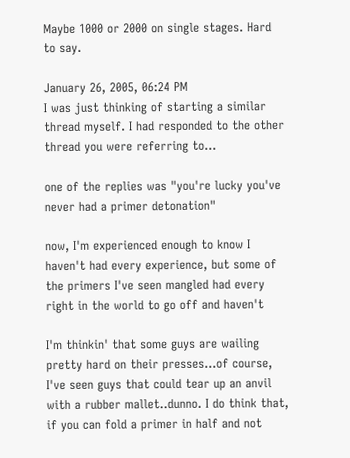Maybe 1000 or 2000 on single stages. Hard to say.

January 26, 2005, 06:24 PM
I was just thinking of starting a similar thread myself. I had responded to the other thread you were referring to...

one of the replies was "you're lucky you've never had a primer detonation"

now, I'm experienced enough to know I haven't had every experience, but some of the primers I've seen mangled had every right in the world to go off and haven't

I'm thinkin' that some guys are wailing pretty hard on their presses...of course, I've seen guys that could tear up an anvil with a rubber mallet..dunno. I do think that, if you can fold a primer in half and not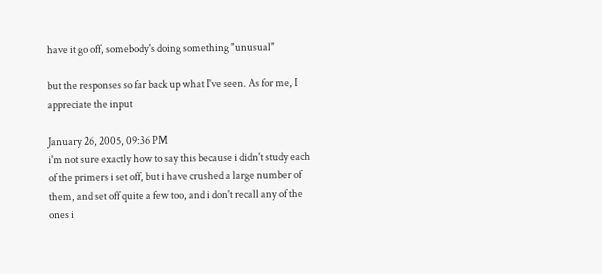have it go off, somebody's doing something "unusual"

but the responses so far back up what I've seen. As for me, I appreciate the input

January 26, 2005, 09:36 PM
i'm not sure exactly how to say this because i didn't study each of the primers i set off, but i have crushed a large number of them, and set off quite a few too, and i don't recall any of the ones i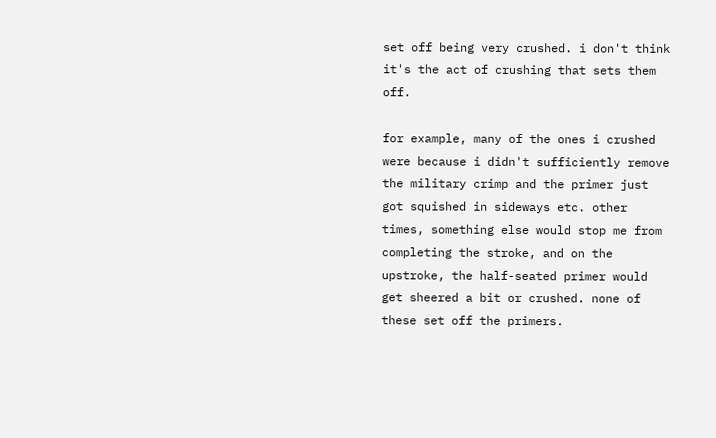set off being very crushed. i don't think it's the act of crushing that sets them off.

for example, many of the ones i crushed were because i didn't sufficiently remove the military crimp and the primer just got squished in sideways etc. other times, something else would stop me from completing the stroke, and on the upstroke, the half-seated primer would get sheered a bit or crushed. none of these set off the primers.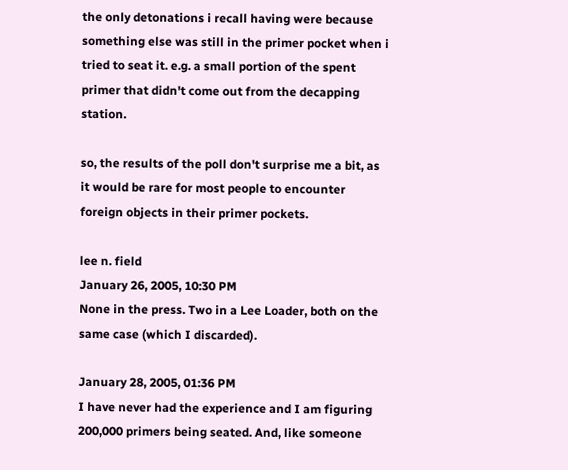the only detonations i recall having were because something else was still in the primer pocket when i tried to seat it. e.g. a small portion of the spent primer that didn't come out from the decapping station.

so, the results of the poll don't surprise me a bit, as it would be rare for most people to encounter foreign objects in their primer pockets.

lee n. field
January 26, 2005, 10:30 PM
None in the press. Two in a Lee Loader, both on the same case (which I discarded).

January 28, 2005, 01:36 PM
I have never had the experience and I am figuring 200,000 primers being seated. And, like someone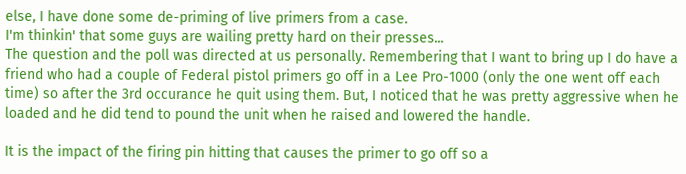else, I have done some de-priming of live primers from a case.
I'm thinkin' that some guys are wailing pretty hard on their presses...
The question and the poll was directed at us personally. Remembering that I want to bring up I do have a friend who had a couple of Federal pistol primers go off in a Lee Pro-1000 (only the one went off each time) so after the 3rd occurance he quit using them. But, I noticed that he was pretty aggressive when he loaded and he did tend to pound the unit when he raised and lowered the handle.

It is the impact of the firing pin hitting that causes the primer to go off so a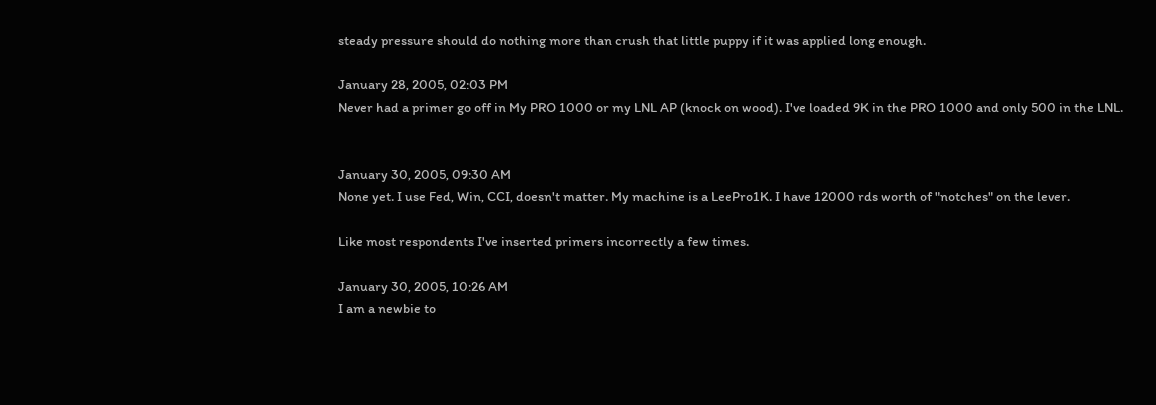steady pressure should do nothing more than crush that little puppy if it was applied long enough.

January 28, 2005, 02:03 PM
Never had a primer go off in My PRO 1000 or my LNL AP (knock on wood). I've loaded 9K in the PRO 1000 and only 500 in the LNL.


January 30, 2005, 09:30 AM
None yet. I use Fed, Win, CCI, doesn't matter. My machine is a LeePro1K. I have 12000 rds worth of "notches" on the lever.

Like most respondents I've inserted primers incorrectly a few times.

January 30, 2005, 10:26 AM
I am a newbie to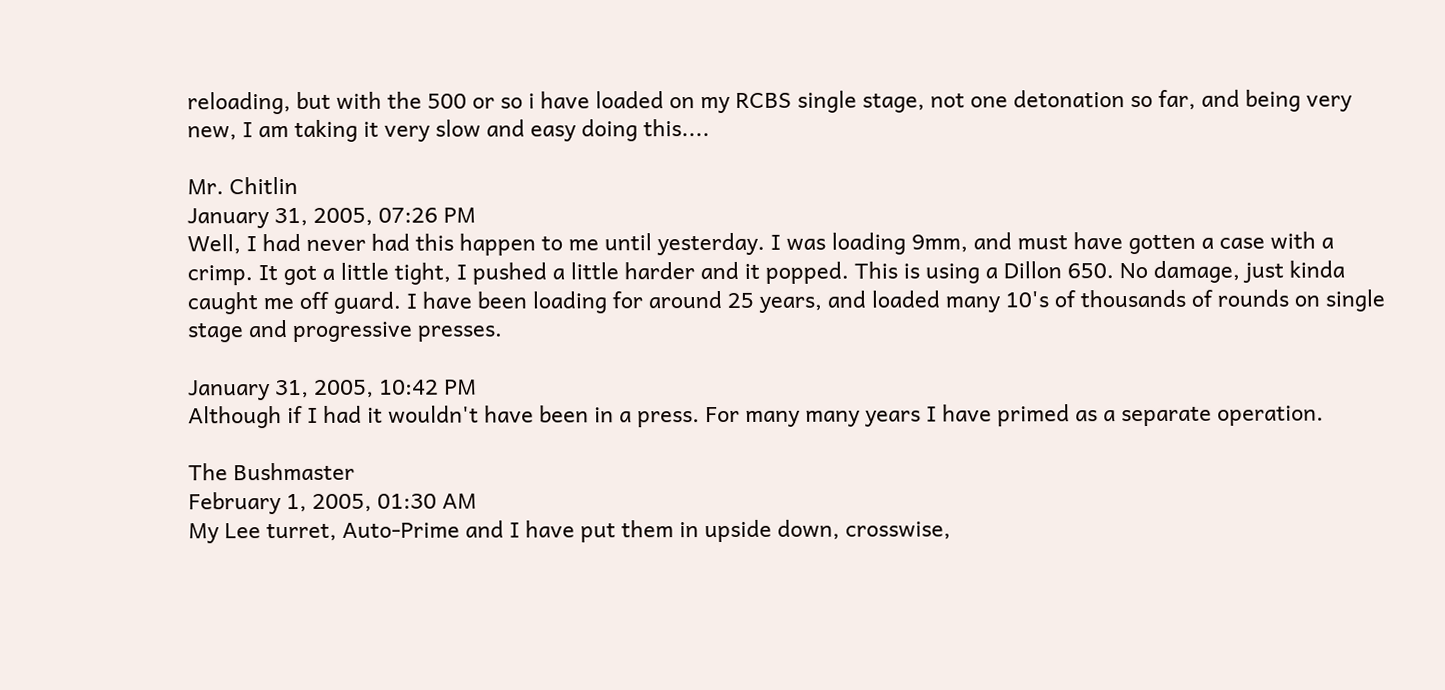reloading, but with the 500 or so i have loaded on my RCBS single stage, not one detonation so far, and being very new, I am taking it very slow and easy doing this....

Mr. Chitlin
January 31, 2005, 07:26 PM
Well, I had never had this happen to me until yesterday. I was loading 9mm, and must have gotten a case with a crimp. It got a little tight, I pushed a little harder and it popped. This is using a Dillon 650. No damage, just kinda caught me off guard. I have been loading for around 25 years, and loaded many 10's of thousands of rounds on single stage and progressive presses.

January 31, 2005, 10:42 PM
Although if I had it wouldn't have been in a press. For many many years I have primed as a separate operation.

The Bushmaster
February 1, 2005, 01:30 AM
My Lee turret, Auto-Prime and I have put them in upside down, crosswise,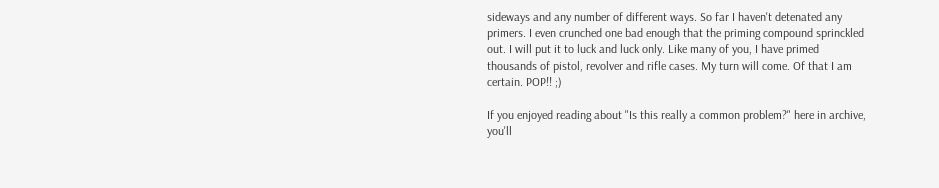sideways and any number of different ways. So far I haven't detenated any primers. I even crunched one bad enough that the priming compound sprinckled out. I will put it to luck and luck only. Like many of you, I have primed thousands of pistol, revolver and rifle cases. My turn will come. Of that I am certain. POP!! ;)

If you enjoyed reading about "Is this really a common problem?" here in archive, you'll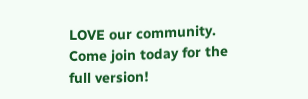LOVE our community. Come join today for the full version!